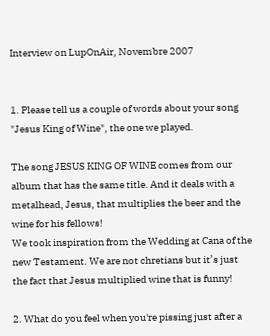Interview on LupOnAir, Novembre 2007


1. Please tell us a couple of words about your song "Jesus King of Wine", the one we played.

The song JESUS KING OF WINE comes from our album that has the same title. And it deals with a metalhead, Jesus, that multiplies the beer and the wine for his fellows!
We took inspiration from the Wedding at Cana of the new Testament. We are not chretians but it’s just the fact that Jesus multiplied wine that is funny!

2. What do you feel when you're pissing just after a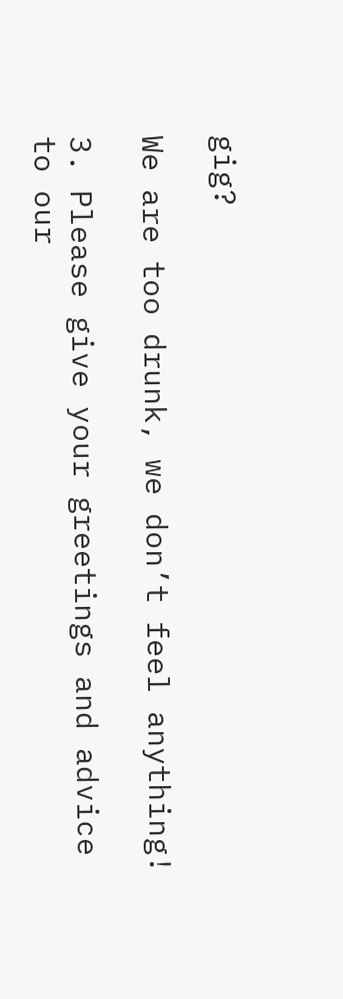gig?

We are too drunk, we don’t feel anything!

3. Please give your greetings and advice to our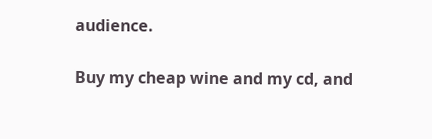audience.

Buy my cheap wine and my cd, and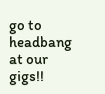go to headbang at our gigs!!